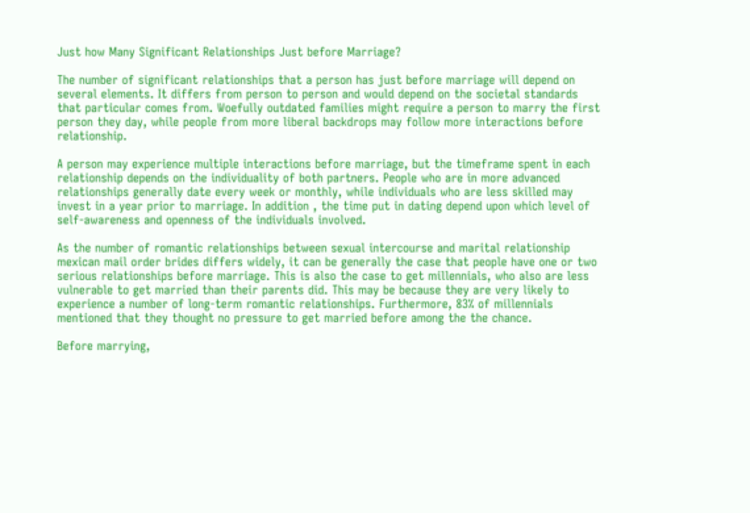Just how Many Significant Relationships Just before Marriage?

The number of significant relationships that a person has just before marriage will depend on several elements. It differs from person to person and would depend on the societal standards that particular comes from. Woefully outdated families might require a person to marry the first person they day, while people from more liberal backdrops may follow more interactions before relationship.

A person may experience multiple interactions before marriage, but the timeframe spent in each relationship depends on the individuality of both partners. People who are in more advanced relationships generally date every week or monthly, while individuals who are less skilled may invest in a year prior to marriage. In addition , the time put in dating depend upon which level of self-awareness and openness of the individuals involved.

As the number of romantic relationships between sexual intercourse and marital relationship mexican mail order brides differs widely, it can be generally the case that people have one or two serious relationships before marriage. This is also the case to get millennials, who also are less vulnerable to get married than their parents did. This may be because they are very likely to experience a number of long-term romantic relationships. Furthermore, 83% of millennials mentioned that they thought no pressure to get married before among the the chance.

Before marrying,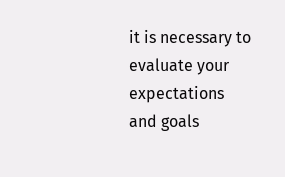it is necessary to evaluate your expectations and goals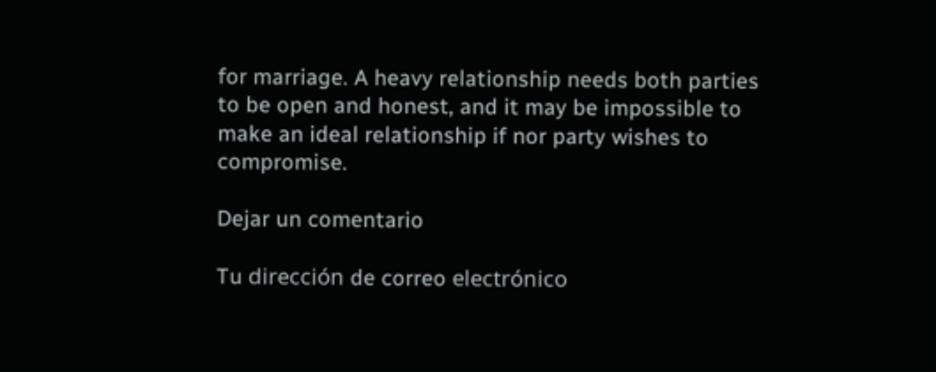for marriage. A heavy relationship needs both parties to be open and honest, and it may be impossible to make an ideal relationship if nor party wishes to compromise.

Dejar un comentario

Tu dirección de correo electrónico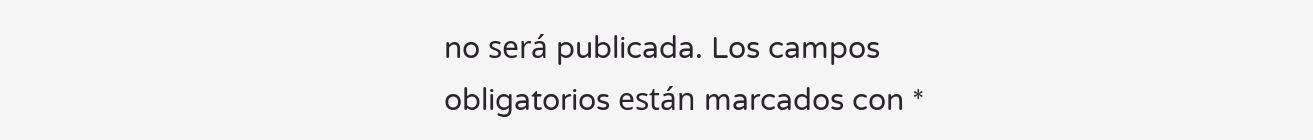no será publicada. Los campos obligatorios están marcados con *